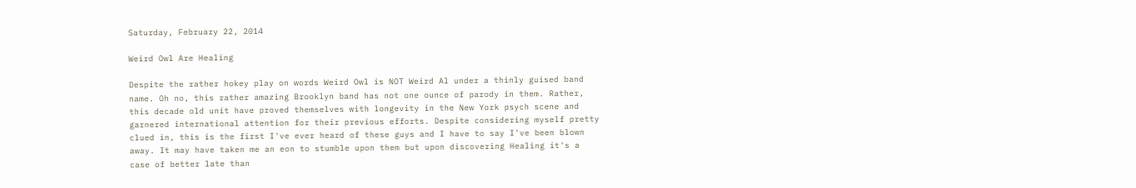Saturday, February 22, 2014

Weird Owl Are Healing

Despite the rather hokey play on words Weird Owl is NOT Weird Al under a thinly guised band name. Oh no, this rather amazing Brooklyn band has not one ounce of parody in them. Rather, this decade old unit have proved themselves with longevity in the New York psych scene and garnered international attention for their previous efforts. Despite considering myself pretty clued in, this is the first I've ever heard of these guys and I have to say I've been blown away. It may have taken me an eon to stumble upon them but upon discovering Healing it's a case of better late than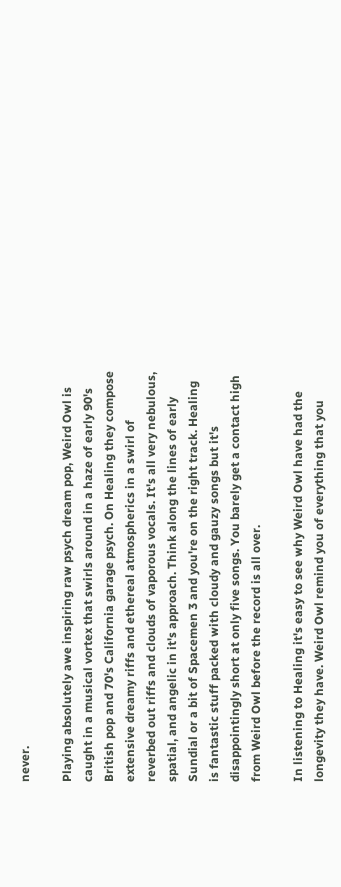never.

Playing absolutely awe inspiring raw psych dream pop, Weird Owl is caught in a musical vortex that swirls around in a haze of early 90's British pop and 70's California garage psych. On Healing they compose extensive dreamy riffs and ethereal atmospherics in a swirl of reverbed out riffs and clouds of vaporous vocals. It's all very nebulous, spatial, and angelic in it's approach. Think along the lines of early Sundial or a bit of Spacemen 3 and you're on the right track. Healing is fantastic stuff packed with cloudy and gauzy songs but it's disappointingly short at only five songs. You barely get a contact high from Weird Owl before the record is all over.

In listening to Healing it's easy to see why Weird Owl have had the longevity they have. Weird Owl remind you of everything that you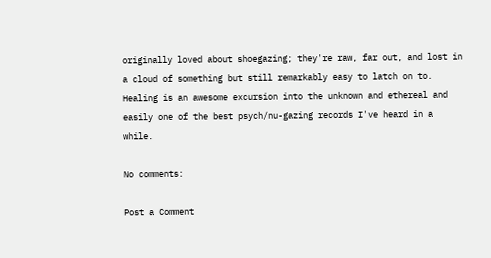originally loved about shoegazing; they're raw, far out, and lost in a cloud of something but still remarkably easy to latch on to. Healing is an awesome excursion into the unknown and ethereal and easily one of the best psych/nu-gazing records I've heard in a while.

No comments:

Post a Comment